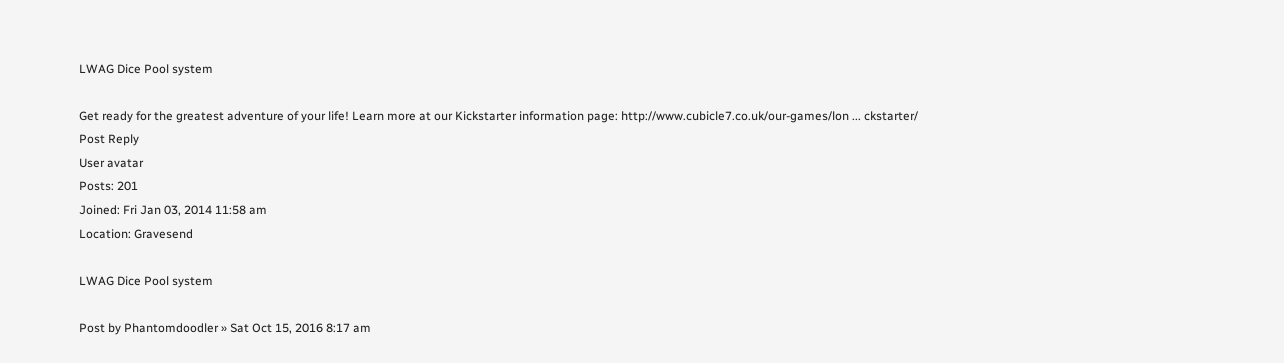LWAG Dice Pool system

Get ready for the greatest adventure of your life! Learn more at our Kickstarter information page: http://www.cubicle7.co.uk/our-games/lon ... ckstarter/
Post Reply
User avatar
Posts: 201
Joined: Fri Jan 03, 2014 11:58 am
Location: Gravesend

LWAG Dice Pool system

Post by Phantomdoodler » Sat Oct 15, 2016 8:17 am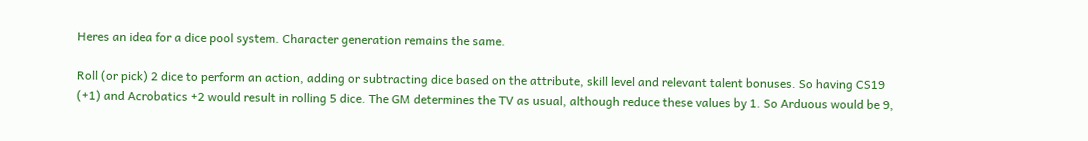Heres an idea for a dice pool system. Character generation remains the same.

Roll (or pick) 2 dice to perform an action, adding or subtracting dice based on the attribute, skill level and relevant talent bonuses. So having CS19 (+1) and Acrobatics +2 would result in rolling 5 dice. The GM determines the TV as usual, although reduce these values by 1. So Arduous would be 9,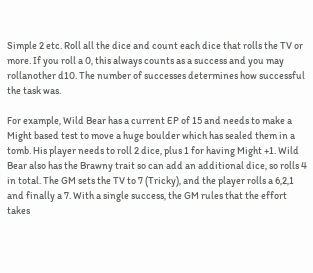Simple 2 etc. Roll all the dice and count each dice that rolls the TV or more. If you roll a 0, this always counts as a success and you may rollanother d10. The number of successes determines how successful the task was.

For example, Wild Bear has a current EP of 15 and needs to make a Might based test to move a huge boulder which has sealed them in a tomb. His player needs to roll 2 dice, plus 1 for having Might +1. Wild Bear also has the Brawny trait so can add an additional dice, so rolls 4 in total. The GM sets the TV to 7 (Tricky), and the player rolls a 6,2,1 and finally a 7. With a single success, the GM rules that the effort takes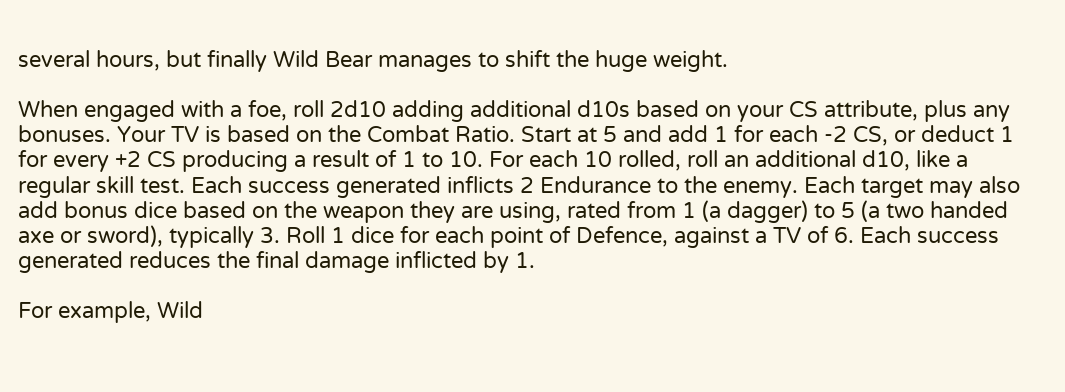several hours, but finally Wild Bear manages to shift the huge weight.

When engaged with a foe, roll 2d10 adding additional d10s based on your CS attribute, plus any bonuses. Your TV is based on the Combat Ratio. Start at 5 and add 1 for each -2 CS, or deduct 1 for every +2 CS producing a result of 1 to 10. For each 10 rolled, roll an additional d10, like a regular skill test. Each success generated inflicts 2 Endurance to the enemy. Each target may also add bonus dice based on the weapon they are using, rated from 1 (a dagger) to 5 (a two handed axe or sword), typically 3. Roll 1 dice for each point of Defence, against a TV of 6. Each success generated reduces the final damage inflicted by 1.

For example, Wild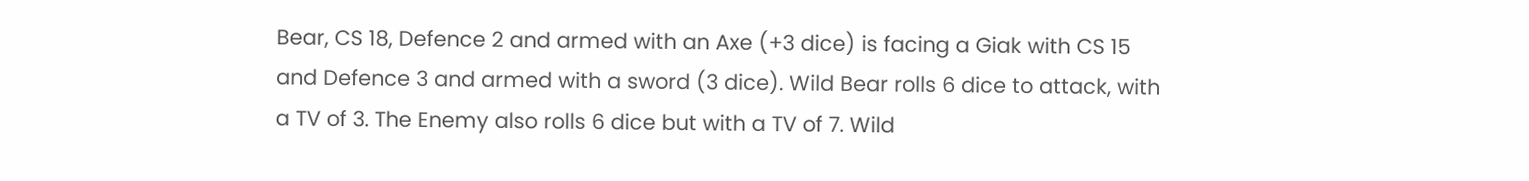Bear, CS 18, Defence 2 and armed with an Axe (+3 dice) is facing a Giak with CS 15 and Defence 3 and armed with a sword (3 dice). Wild Bear rolls 6 dice to attack, with a TV of 3. The Enemy also rolls 6 dice but with a TV of 7. Wild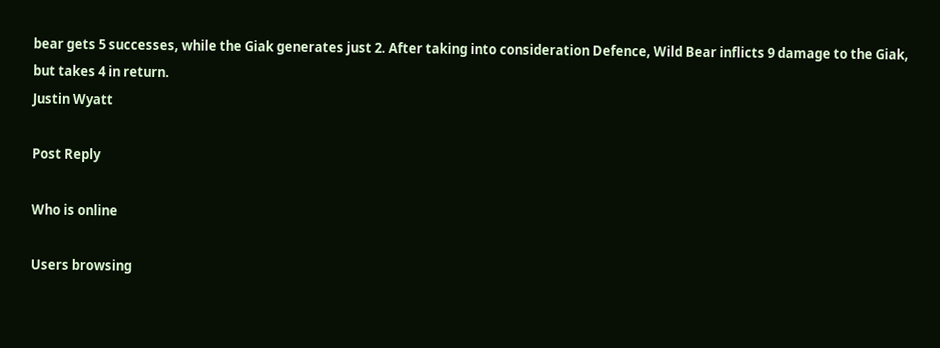bear gets 5 successes, while the Giak generates just 2. After taking into consideration Defence, Wild Bear inflicts 9 damage to the Giak, but takes 4 in return.
Justin Wyatt

Post Reply

Who is online

Users browsing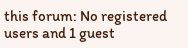this forum: No registered users and 1 guest